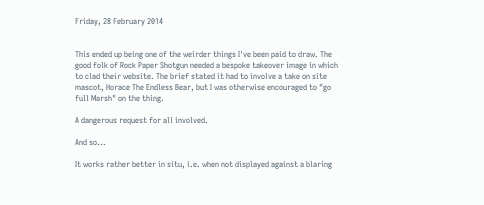Friday, 28 February 2014


This ended up being one of the weirder things I've been paid to draw. The good folk of Rock Paper Shotgun needed a bespoke takeover image in which to clad their website. The brief stated it had to involve a take on site mascot, Horace The Endless Bear, but I was otherwise encouraged to "go full Marsh" on the thing.

A dangerous request for all involved.

And so...

It works rather better in situ, i.e. when not displayed against a blaring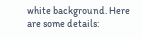white background. Here are some details: